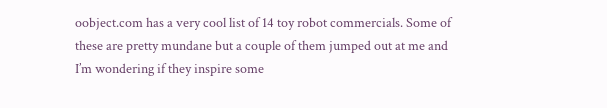oobject.com has a very cool list of 14 toy robot commercials. Some of these are pretty mundane but a couple of them jumped out at me and I’m wondering if they inspire some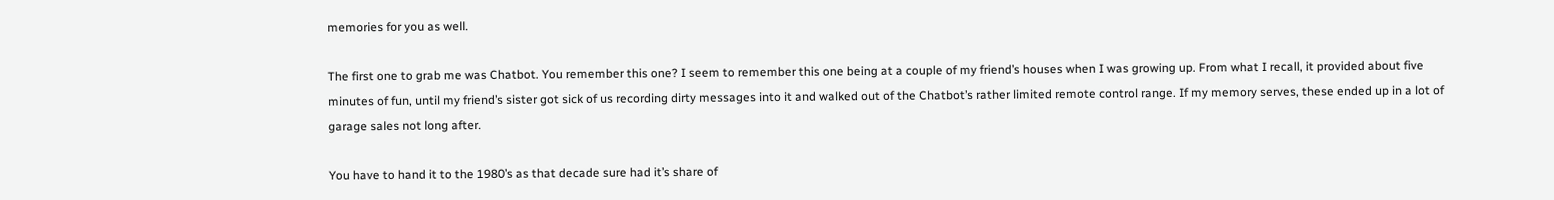memories for you as well.

The first one to grab me was Chatbot. You remember this one? I seem to remember this one being at a couple of my friend’s houses when I was growing up. From what I recall, it provided about five minutes of fun, until my friend’s sister got sick of us recording dirty messages into it and walked out of the Chatbot’s rather limited remote control range. If my memory serves, these ended up in a lot of garage sales not long after.

You have to hand it to the 1980’s as that decade sure had it’s share of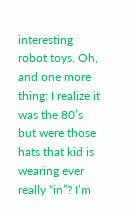interesting robot toys. Oh, and one more thing: I realize it was the 80’s but were those hats that kid is wearing ever really “in”? I’m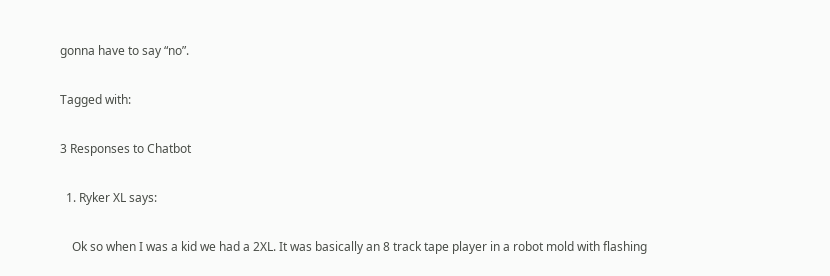gonna have to say “no”.

Tagged with:

3 Responses to Chatbot

  1. Ryker XL says:

    Ok so when I was a kid we had a 2XL. It was basically an 8 track tape player in a robot mold with flashing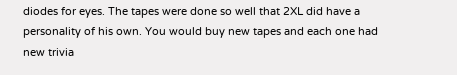diodes for eyes. The tapes were done so well that 2XL did have a personality of his own. You would buy new tapes and each one had new trivia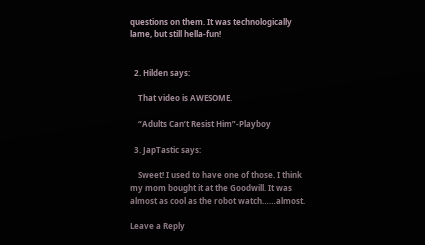questions on them. It was technologically lame, but still hella-fun!


  2. Hilden says:

    That video is AWESOME.

    “Adults Can’t Resist Him”-Playboy

  3. JapTastic says:

    Sweet! I used to have one of those. I think my mom bought it at the Goodwill. It was almost as cool as the robot watch……almost.

Leave a Reply